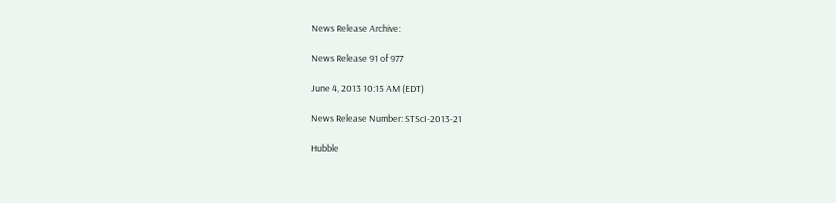News Release Archive:

News Release 91 of 977

June 4, 2013 10:15 AM (EDT)

News Release Number: STScI-2013-21

Hubble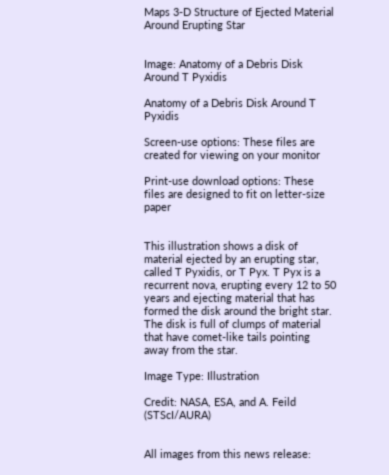Maps 3-D Structure of Ejected Material Around Erupting Star


Image: Anatomy of a Debris Disk Around T Pyxidis

Anatomy of a Debris Disk Around T Pyxidis

Screen-use options: These files are created for viewing on your monitor

Print-use download options: These files are designed to fit on letter-size paper


This illustration shows a disk of material ejected by an erupting star, called T Pyxidis, or T Pyx. T Pyx is a recurrent nova, erupting every 12 to 50 years and ejecting material that has formed the disk around the bright star. The disk is full of clumps of material that have comet-like tails pointing away from the star.

Image Type: Illustration

Credit: NASA, ESA, and A. Feild (STScI/AURA)


All images from this news release: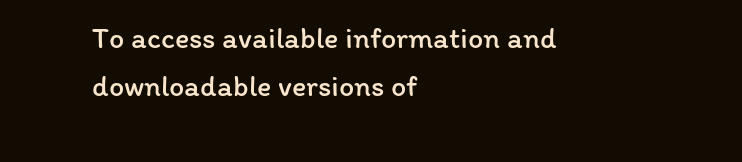To access available information and downloadable versions of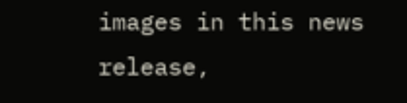images in this news release,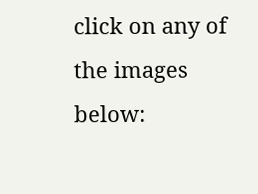click on any of the images below: